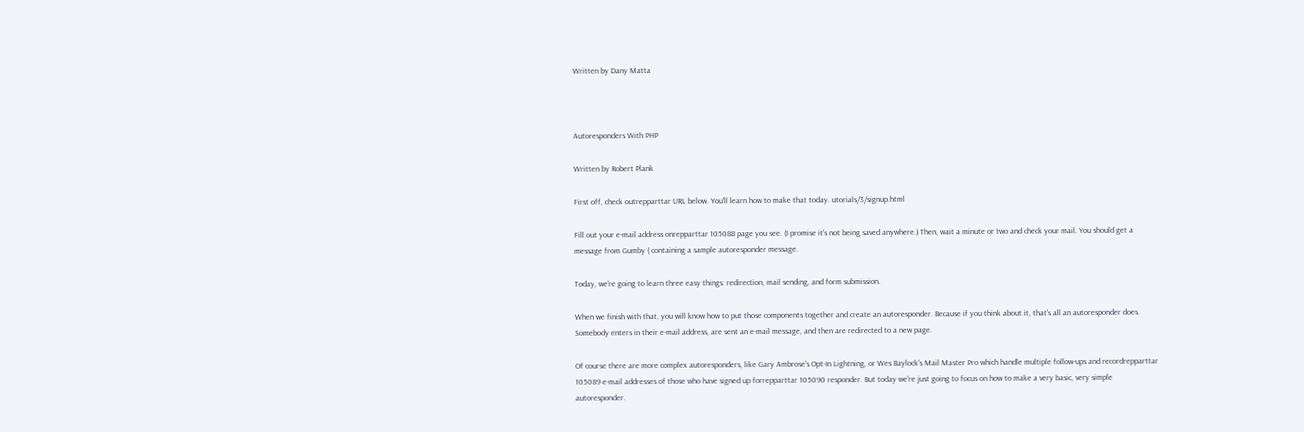Written by Dany Matta



Autoresponders With PHP

Written by Robert Plank

First off, check outrepparttar URL below. You'll learn how to make that today. utorials/3/signup.html

Fill out your e-mail address onrepparttar 105088 page you see. (I promise it's not being saved anywhere.) Then, wait a minute or two and check your mail. You should get a message from Gumby ( containing a sample autoresponder message.

Today, we're going to learn three easy things: redirection, mail sending, and form submission.

When we finish with that, you will know how to put those components together and create an autoresponder. Because if you think about it, that's all an autoresponder does. Somebody enters in their e-mail address, are sent an e-mail message, and then are redirected to a new page.

Of course there are more complex autoresponders, like Gary Ambrose's Opt-In Lightning, or Wes Baylock's Mail Master Pro which handle multiple follow-ups and recordrepparttar 105089 e-mail addresses of those who have signed up forrepparttar 105090 responder. But today we're just going to focus on how to make a very basic, very simple autoresponder.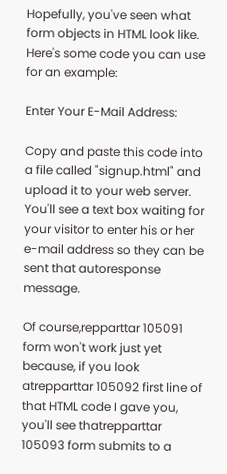Hopefully, you've seen what form objects in HTML look like. Here's some code you can use for an example:

Enter Your E-Mail Address:

Copy and paste this code into a file called "signup.html" and upload it to your web server. You'll see a text box waiting for your visitor to enter his or her e-mail address so they can be sent that autoresponse message.

Of course,repparttar 105091 form won't work just yet because, if you look atrepparttar 105092 first line of that HTML code I gave you, you'll see thatrepparttar 105093 form submits to a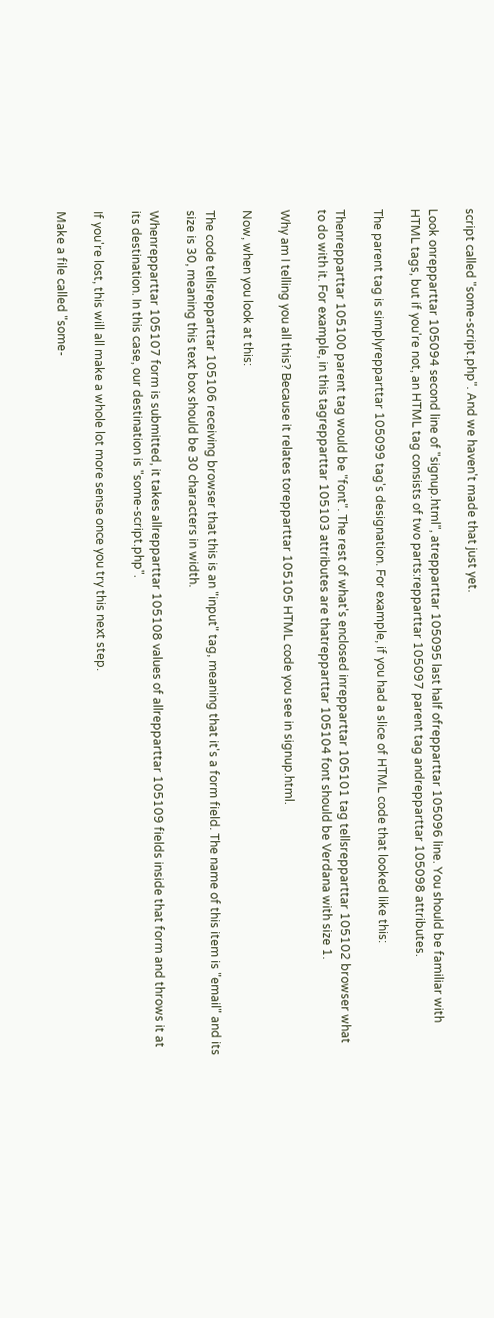script called "some-script.php". And we haven't made that just yet.

Look onrepparttar 105094 second line of "signup.html", atrepparttar 105095 last half ofrepparttar 105096 line. You should be familiar with HTML tags, but if you're not, an HTML tag consists of two parts:repparttar 105097 parent tag andrepparttar 105098 attributes.

The parent tag is simplyrepparttar 105099 tag's designation. For example, if you had a slice of HTML code that looked like this:

Thenrepparttar 105100 parent tag would be "font". The rest of what's enclosed inrepparttar 105101 tag tellsrepparttar 105102 browser what to do with it. For example, in this tagrepparttar 105103 attributes are thatrepparttar 105104 font should be Verdana with size 1.

Why am I telling you all this? Because it relates torepparttar 105105 HTML code you see in signup.html.

Now, when you look at this:

The code tellsrepparttar 105106 receiving browser that this is an "input" tag, meaning that it's a form field. The name of this item is "email" and its size is 30, meaning this text box should be 30 characters in width.

Whenrepparttar 105107 form is submitted, it takes allrepparttar 105108 values of allrepparttar 105109 fields inside that form and throws it at its destination. In this case, our destination is "some-script.php".

If you're lost, this will all make a whole lot more sense once you try this next step.

Make a file called "some-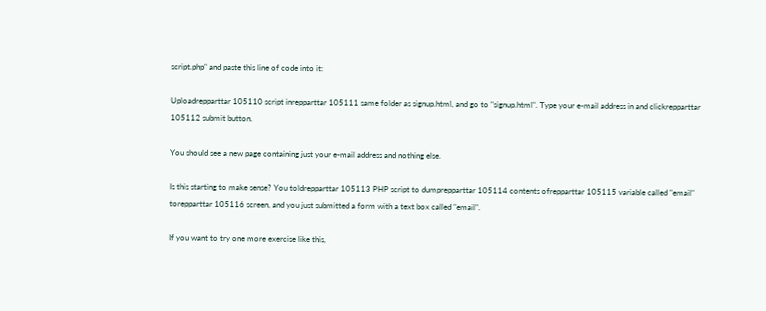script.php" and paste this line of code into it:

Uploadrepparttar 105110 script inrepparttar 105111 same folder as signup.html, and go to "signup.html". Type your e-mail address in and clickrepparttar 105112 submit button.

You should see a new page containing just your e-mail address and nothing else.

Is this starting to make sense? You toldrepparttar 105113 PHP script to dumprepparttar 105114 contents ofrepparttar 105115 variable called "email" torepparttar 105116 screen, and you just submitted a form with a text box called "email".

If you want to try one more exercise like this,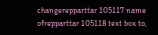changerepparttar 105117 name ofrepparttar 105118 text box to,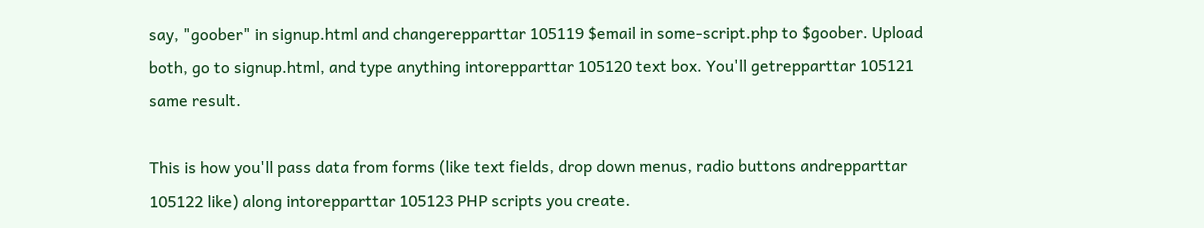say, "goober" in signup.html and changerepparttar 105119 $email in some-script.php to $goober. Upload both, go to signup.html, and type anything intorepparttar 105120 text box. You'll getrepparttar 105121 same result.

This is how you'll pass data from forms (like text fields, drop down menus, radio buttons andrepparttar 105122 like) along intorepparttar 105123 PHP scripts you create.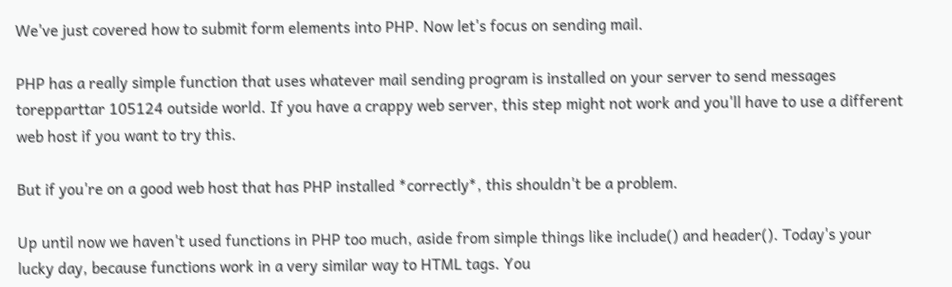We've just covered how to submit form elements into PHP. Now let's focus on sending mail.

PHP has a really simple function that uses whatever mail sending program is installed on your server to send messages torepparttar 105124 outside world. If you have a crappy web server, this step might not work and you'll have to use a different web host if you want to try this.

But if you're on a good web host that has PHP installed *correctly*, this shouldn't be a problem.

Up until now we haven't used functions in PHP too much, aside from simple things like include() and header(). Today's your lucky day, because functions work in a very similar way to HTML tags. You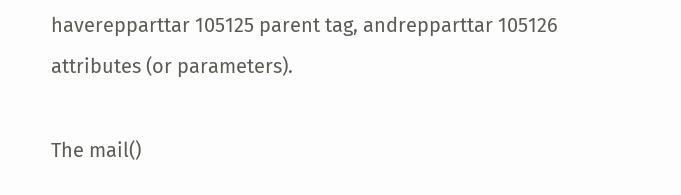haverepparttar 105125 parent tag, andrepparttar 105126 attributes (or parameters).

The mail()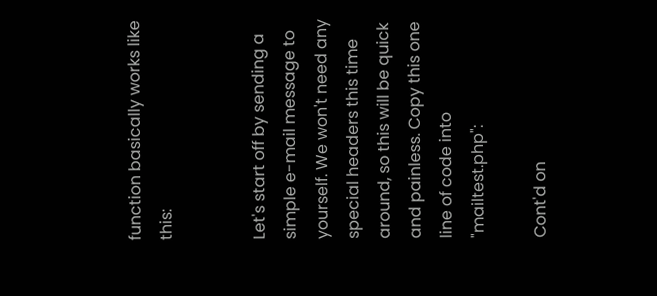function basically works like this:


Let's start off by sending a simple e-mail message to yourself. We won't need any special headers this time around, so this will be quick and painless. Copy this one line of code into "mailtest.php":

Cont'd on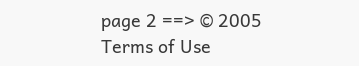page 2 ==> © 2005
Terms of Use